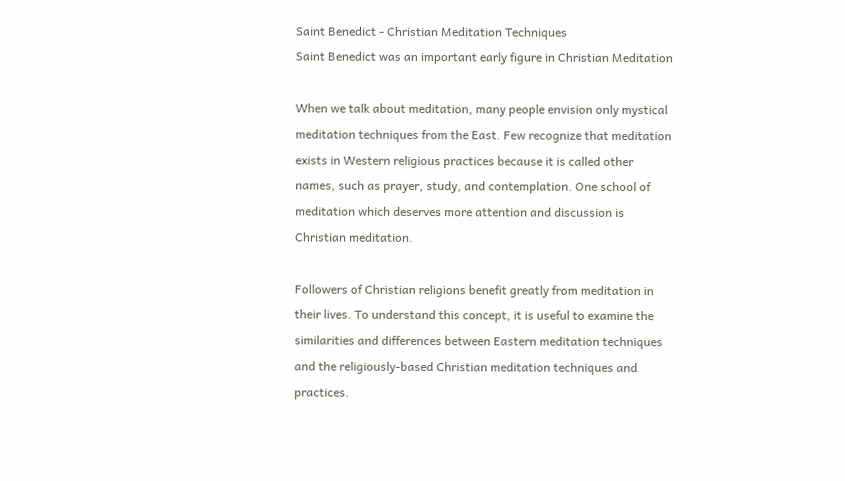Saint Benedict - Christian Meditation Techniques
Saint Benedict was an important early figure in Christian Meditation

When we talk about meditation, many people envision only mystical meditation techniques from the East. Few recognize that meditation exists in Western religious practices because it is called other names, such as prayer, study, and contemplation. One school of meditation which deserves more attention and discussion is Christian meditation.

Followers of Christian religions benefit greatly from meditation in their lives. To understand this concept, it is useful to examine the similarities and differences between Eastern meditation techniques and the religiously-based Christian meditation techniques and practices.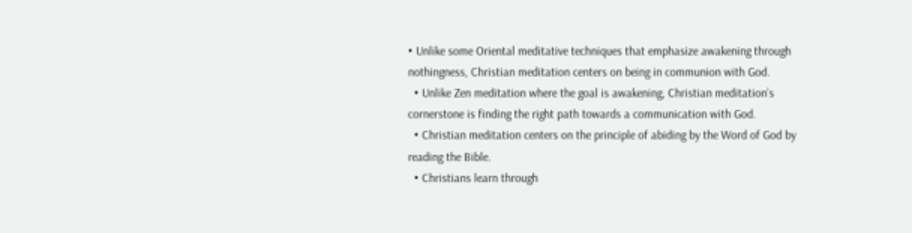• Unlike some Oriental meditative techniques that emphasize awakening through nothingness, Christian meditation centers on being in communion with God.
  • Unlike Zen meditation where the goal is awakening, Christian meditation’s cornerstone is finding the right path towards a communication with God.
  • Christian meditation centers on the principle of abiding by the Word of God by reading the Bible.
  • Christians learn through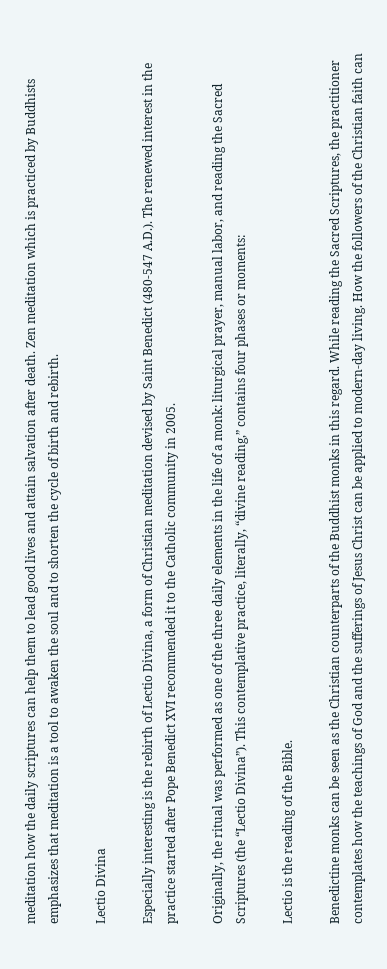meditation how the daily scriptures can help them to lead good lives and attain salvation after death. Zen meditation which is practiced by Buddhists emphasizes that meditation is a tool to awaken the soul and to shorten the cycle of birth and rebirth.

Lectio Divina

Especially interesting is the rebirth of Lectio Divina, a form of Christian meditation devised by Saint Benedict (480-547 A.D.). The renewed interest in the practice started after Pope Benedict XVI recommended it to the Catholic community in 2005.

Originally, the ritual was performed as one of the three daily elements in the life of a monk: liturgical prayer, manual labor, and reading the Sacred Scriptures (the “Lectio Divina”). This contemplative practice, literally, “divine reading,” contains four phases or moments:

Lectio is the reading of the Bible.

Benedictine monks can be seen as the Christian counterparts of the Buddhist monks in this regard. While reading the Sacred Scriptures, the practitioner contemplates how the teachings of God and the sufferings of Jesus Christ can be applied to modern-day living. How the followers of the Christian faith can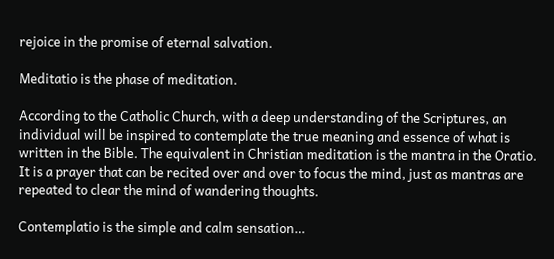rejoice in the promise of eternal salvation.

Meditatio is the phase of meditation.

According to the Catholic Church, with a deep understanding of the Scriptures, an individual will be inspired to contemplate the true meaning and essence of what is written in the Bible. The equivalent in Christian meditation is the mantra in the Oratio. It is a prayer that can be recited over and over to focus the mind, just as mantras are repeated to clear the mind of wandering thoughts.

Contemplatio is the simple and calm sensation…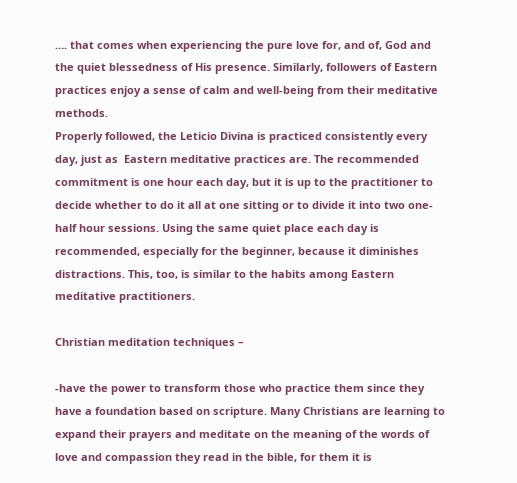…. that comes when experiencing the pure love for, and of, God and the quiet blessedness of His presence. Similarly, followers of Eastern practices enjoy a sense of calm and well-being from their meditative methods.
Properly followed, the Leticio Divina is practiced consistently every day, just as  Eastern meditative practices are. The recommended commitment is one hour each day, but it is up to the practitioner to decide whether to do it all at one sitting or to divide it into two one-half hour sessions. Using the same quiet place each day is recommended, especially for the beginner, because it diminishes distractions. This, too, is similar to the habits among Eastern meditative practitioners.

Christian meditation techniques –

-have the power to transform those who practice them since they have a foundation based on scripture. Many Christians are learning to expand their prayers and meditate on the meaning of the words of love and compassion they read in the bible, for them it is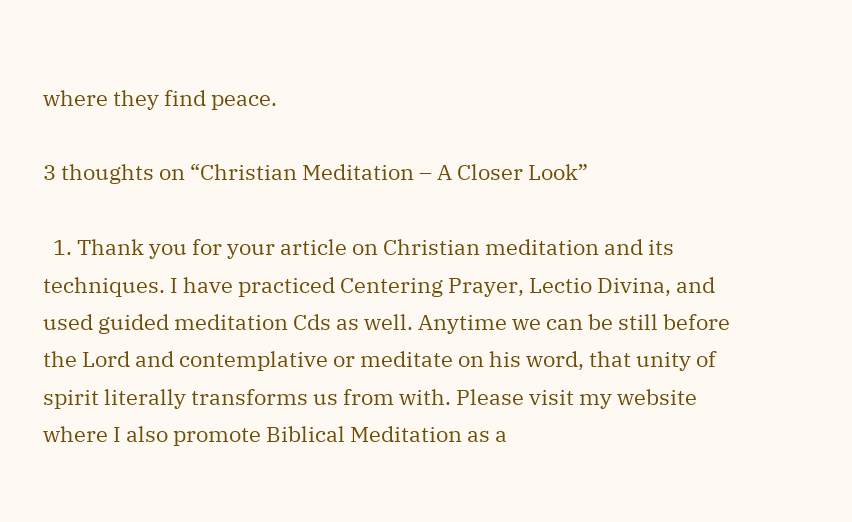where they find peace.

3 thoughts on “Christian Meditation – A Closer Look”

  1. Thank you for your article on Christian meditation and its techniques. I have practiced Centering Prayer, Lectio Divina, and used guided meditation Cds as well. Anytime we can be still before the Lord and contemplative or meditate on his word, that unity of spirit literally transforms us from with. Please visit my website where I also promote Biblical Meditation as a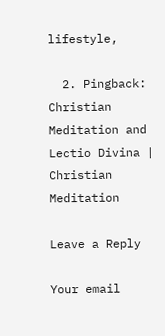lifestyle,

  2. Pingback: Christian Meditation and Lectio Divina | Christian Meditation

Leave a Reply

Your email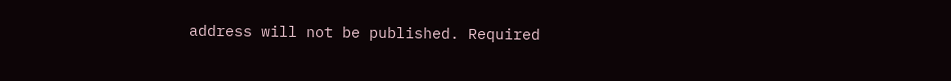address will not be published. Required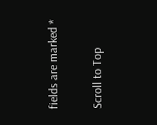fields are marked *

Scroll to Top